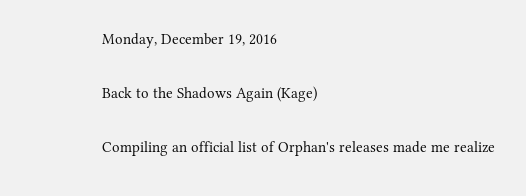Monday, December 19, 2016

Back to the Shadows Again (Kage)

Compiling an official list of Orphan's releases made me realize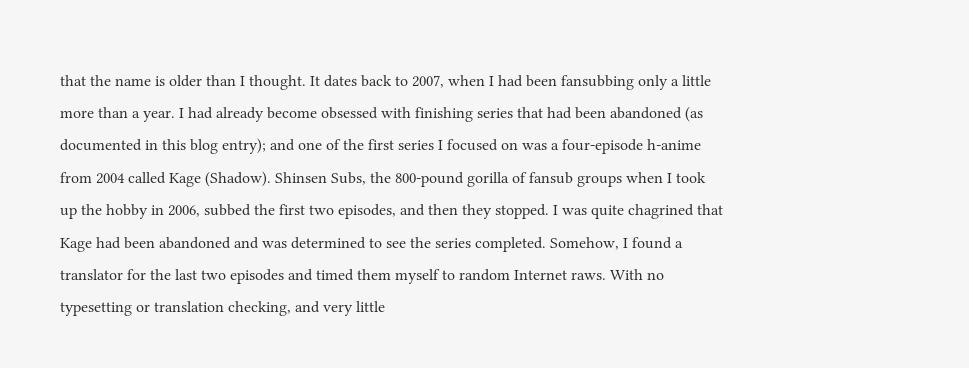that the name is older than I thought. It dates back to 2007, when I had been fansubbing only a little more than a year. I had already become obsessed with finishing series that had been abandoned (as documented in this blog entry); and one of the first series I focused on was a four-episode h-anime from 2004 called Kage (Shadow). Shinsen Subs, the 800-pound gorilla of fansub groups when I took up the hobby in 2006, subbed the first two episodes, and then they stopped. I was quite chagrined that Kage had been abandoned and was determined to see the series completed. Somehow, I found a translator for the last two episodes and timed them myself to random Internet raws. With no typesetting or translation checking, and very little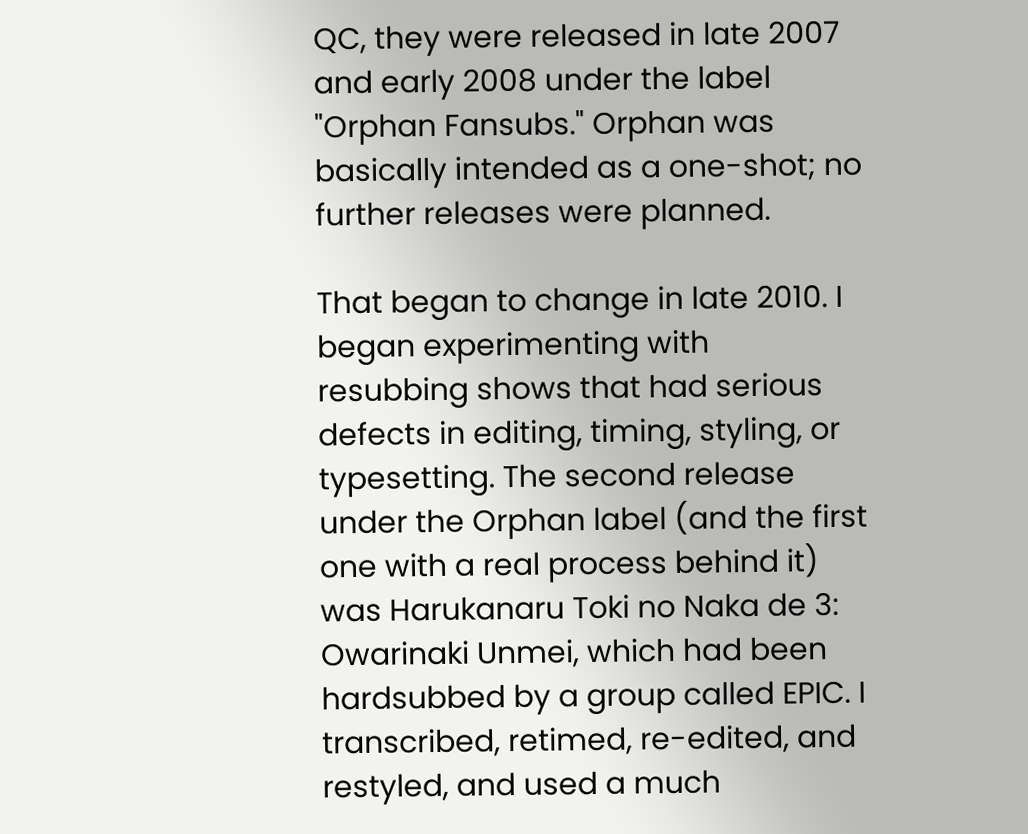QC, they were released in late 2007 and early 2008 under the label "Orphan Fansubs." Orphan was basically intended as a one-shot; no further releases were planned.

That began to change in late 2010. I began experimenting with resubbing shows that had serious defects in editing, timing, styling, or typesetting. The second release under the Orphan label (and the first one with a real process behind it) was Harukanaru Toki no Naka de 3: Owarinaki Unmei, which had been hardsubbed by a group called EPIC. I transcribed, retimed, re-edited, and restyled, and used a much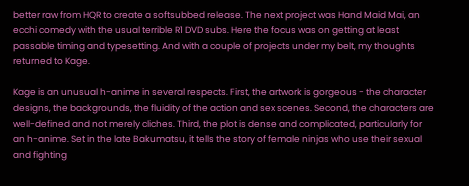better raw from HQR to create a softsubbed release. The next project was Hand Maid Mai, an ecchi comedy with the usual terrible R1 DVD subs. Here the focus was on getting at least passable timing and typesetting. And with a couple of projects under my belt, my thoughts returned to Kage.

Kage is an unusual h-anime in several respects. First, the artwork is gorgeous - the character designs, the backgrounds, the fluidity of the action and sex scenes. Second, the characters are well-defined and not merely cliches. Third, the plot is dense and complicated, particularly for an h-anime. Set in the late Bakumatsu, it tells the story of female ninjas who use their sexual and fighting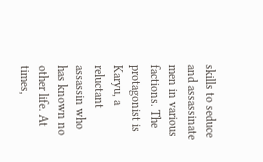skills to seduce and assassinate men in various factions. The protagonist is Karyu, a reluctant assassin who has known no other life. At times,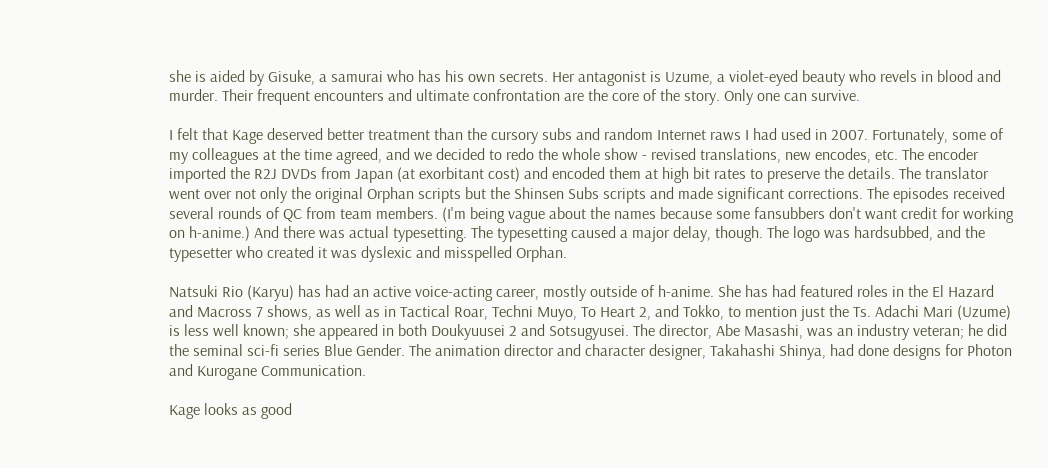she is aided by Gisuke, a samurai who has his own secrets. Her antagonist is Uzume, a violet-eyed beauty who revels in blood and murder. Their frequent encounters and ultimate confrontation are the core of the story. Only one can survive.

I felt that Kage deserved better treatment than the cursory subs and random Internet raws I had used in 2007. Fortunately, some of my colleagues at the time agreed, and we decided to redo the whole show - revised translations, new encodes, etc. The encoder imported the R2J DVDs from Japan (at exorbitant cost) and encoded them at high bit rates to preserve the details. The translator went over not only the original Orphan scripts but the Shinsen Subs scripts and made significant corrections. The episodes received several rounds of QC from team members. (I'm being vague about the names because some fansubbers don't want credit for working on h-anime.) And there was actual typesetting. The typesetting caused a major delay, though. The logo was hardsubbed, and the typesetter who created it was dyslexic and misspelled Orphan.

Natsuki Rio (Karyu) has had an active voice-acting career, mostly outside of h-anime. She has had featured roles in the El Hazard and Macross 7 shows, as well as in Tactical Roar, Techni Muyo, To Heart 2, and Tokko, to mention just the Ts. Adachi Mari (Uzume) is less well known; she appeared in both Doukyuusei 2 and Sotsugyusei. The director, Abe Masashi, was an industry veteran; he did the seminal sci-fi series Blue Gender. The animation director and character designer, Takahashi Shinya, had done designs for Photon and Kurogane Communication.

Kage looks as good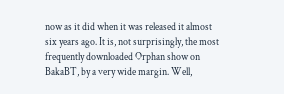now as it did when it was released it almost six years ago. It is, not surprisingly, the most frequently downloaded Orphan show on BakaBT, by a very wide margin. Well,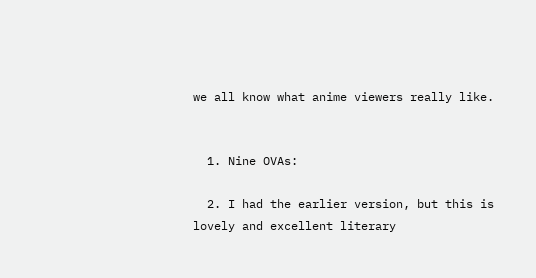we all know what anime viewers really like.


  1. Nine OVAs:

  2. I had the earlier version, but this is lovely and excellent literary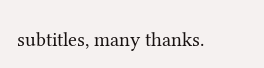subtitles, many thanks.